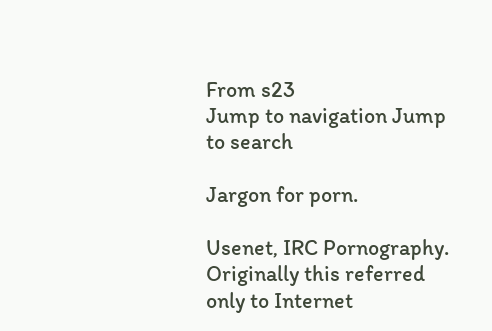From s23
Jump to navigation Jump to search

Jargon for porn.

Usenet, IRC Pornography. Originally this referred only to Internet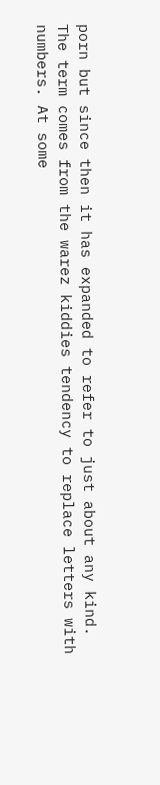porn but since then it has expanded to refer to just about any kind. The term comes from the warez kiddies tendency to replace letters with numbers. At some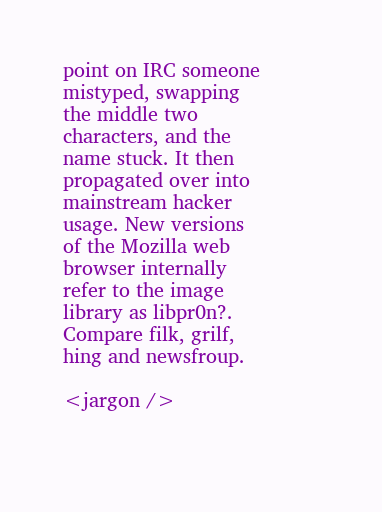point on IRC someone mistyped, swapping the middle two characters, and the name stuck. It then propagated over into mainstream hacker usage. New versions of the Mozilla web browser internally refer to the image library as libpr0n?. Compare filk, grilf, hing and newsfroup.

<jargon />